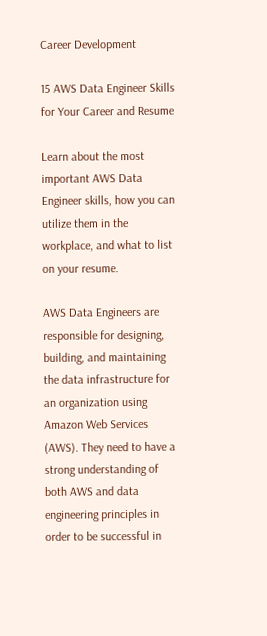Career Development

15 AWS Data Engineer Skills for Your Career and Resume

Learn about the most important AWS Data Engineer skills, how you can utilize them in the workplace, and what to list on your resume.

AWS Data Engineers are responsible for designing, building, and maintaining the data infrastructure for an organization using Amazon Web Services (AWS). They need to have a strong understanding of both AWS and data engineering principles in order to be successful in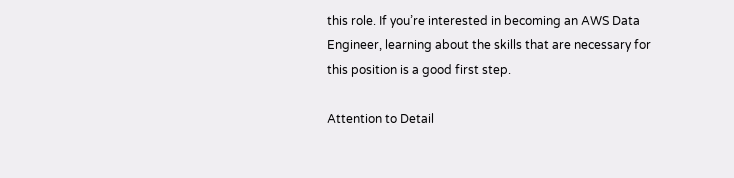this role. If you’re interested in becoming an AWS Data Engineer, learning about the skills that are necessary for this position is a good first step.

Attention to Detail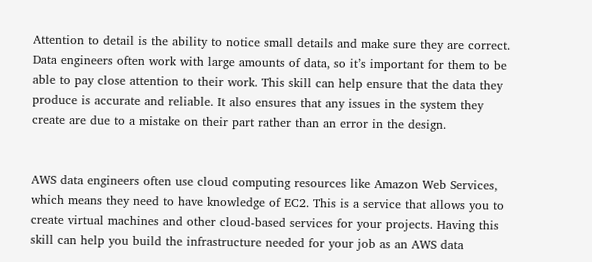Attention to detail is the ability to notice small details and make sure they are correct. Data engineers often work with large amounts of data, so it’s important for them to be able to pay close attention to their work. This skill can help ensure that the data they produce is accurate and reliable. It also ensures that any issues in the system they create are due to a mistake on their part rather than an error in the design.


AWS data engineers often use cloud computing resources like Amazon Web Services, which means they need to have knowledge of EC2. This is a service that allows you to create virtual machines and other cloud-based services for your projects. Having this skill can help you build the infrastructure needed for your job as an AWS data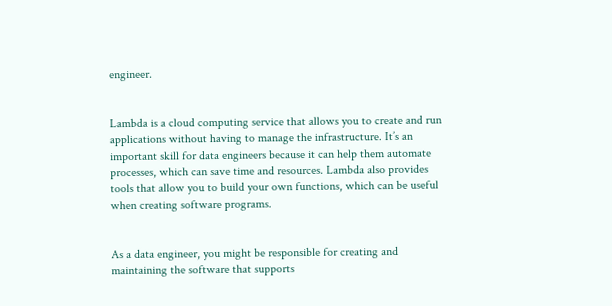engineer.


Lambda is a cloud computing service that allows you to create and run applications without having to manage the infrastructure. It’s an important skill for data engineers because it can help them automate processes, which can save time and resources. Lambda also provides tools that allow you to build your own functions, which can be useful when creating software programs.


As a data engineer, you might be responsible for creating and maintaining the software that supports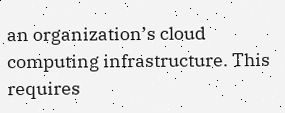an organization’s cloud computing infrastructure. This requires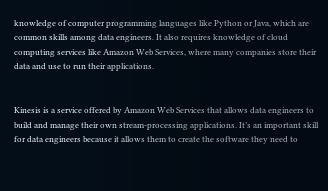knowledge of computer programming languages like Python or Java, which are common skills among data engineers. It also requires knowledge of cloud computing services like Amazon Web Services, where many companies store their data and use to run their applications.


Kinesis is a service offered by Amazon Web Services that allows data engineers to build and manage their own stream-processing applications. It’s an important skill for data engineers because it allows them to create the software they need to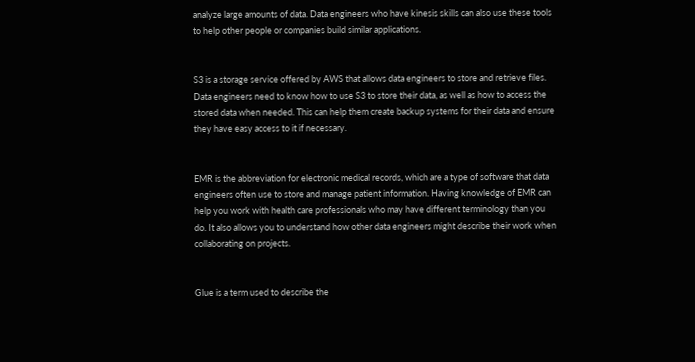analyze large amounts of data. Data engineers who have kinesis skills can also use these tools to help other people or companies build similar applications.


S3 is a storage service offered by AWS that allows data engineers to store and retrieve files. Data engineers need to know how to use S3 to store their data, as well as how to access the stored data when needed. This can help them create backup systems for their data and ensure they have easy access to it if necessary.


EMR is the abbreviation for electronic medical records, which are a type of software that data engineers often use to store and manage patient information. Having knowledge of EMR can help you work with health care professionals who may have different terminology than you do. It also allows you to understand how other data engineers might describe their work when collaborating on projects.


Glue is a term used to describe the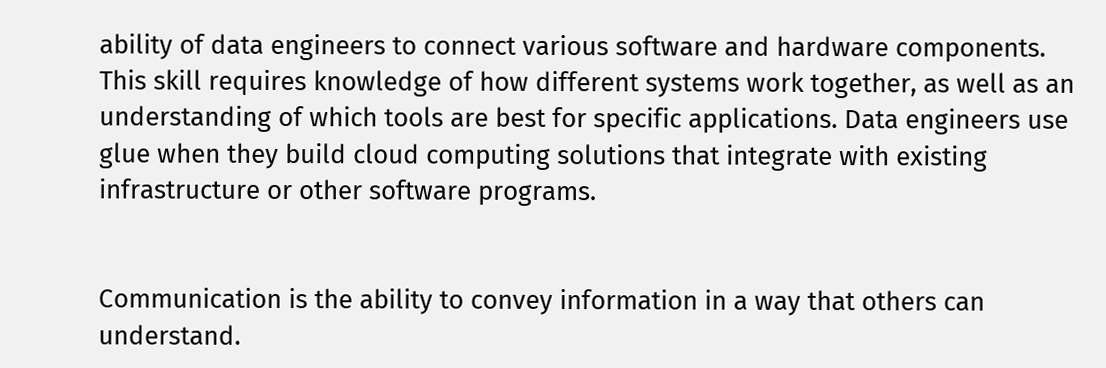ability of data engineers to connect various software and hardware components. This skill requires knowledge of how different systems work together, as well as an understanding of which tools are best for specific applications. Data engineers use glue when they build cloud computing solutions that integrate with existing infrastructure or other software programs.


Communication is the ability to convey information in a way that others can understand.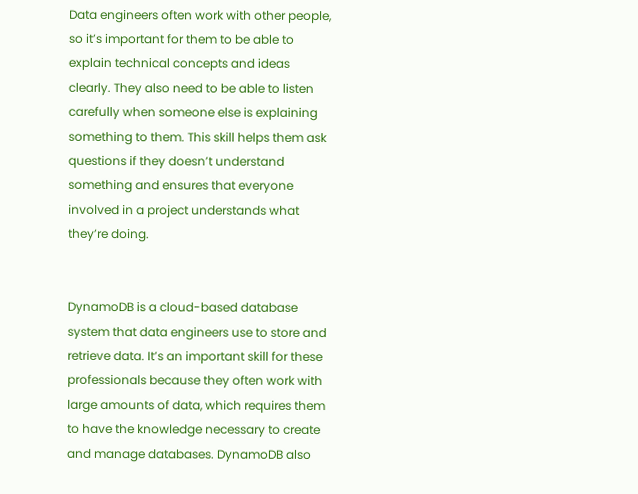Data engineers often work with other people, so it’s important for them to be able to explain technical concepts and ideas clearly. They also need to be able to listen carefully when someone else is explaining something to them. This skill helps them ask questions if they doesn’t understand something and ensures that everyone involved in a project understands what they’re doing.


DynamoDB is a cloud-based database system that data engineers use to store and retrieve data. It’s an important skill for these professionals because they often work with large amounts of data, which requires them to have the knowledge necessary to create and manage databases. DynamoDB also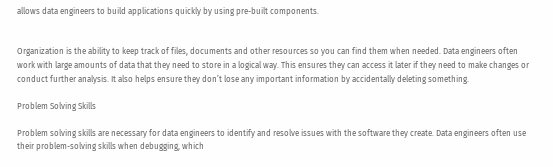allows data engineers to build applications quickly by using pre-built components.


Organization is the ability to keep track of files, documents and other resources so you can find them when needed. Data engineers often work with large amounts of data that they need to store in a logical way. This ensures they can access it later if they need to make changes or conduct further analysis. It also helps ensure they don’t lose any important information by accidentally deleting something.

Problem Solving Skills

Problem solving skills are necessary for data engineers to identify and resolve issues with the software they create. Data engineers often use their problem-solving skills when debugging, which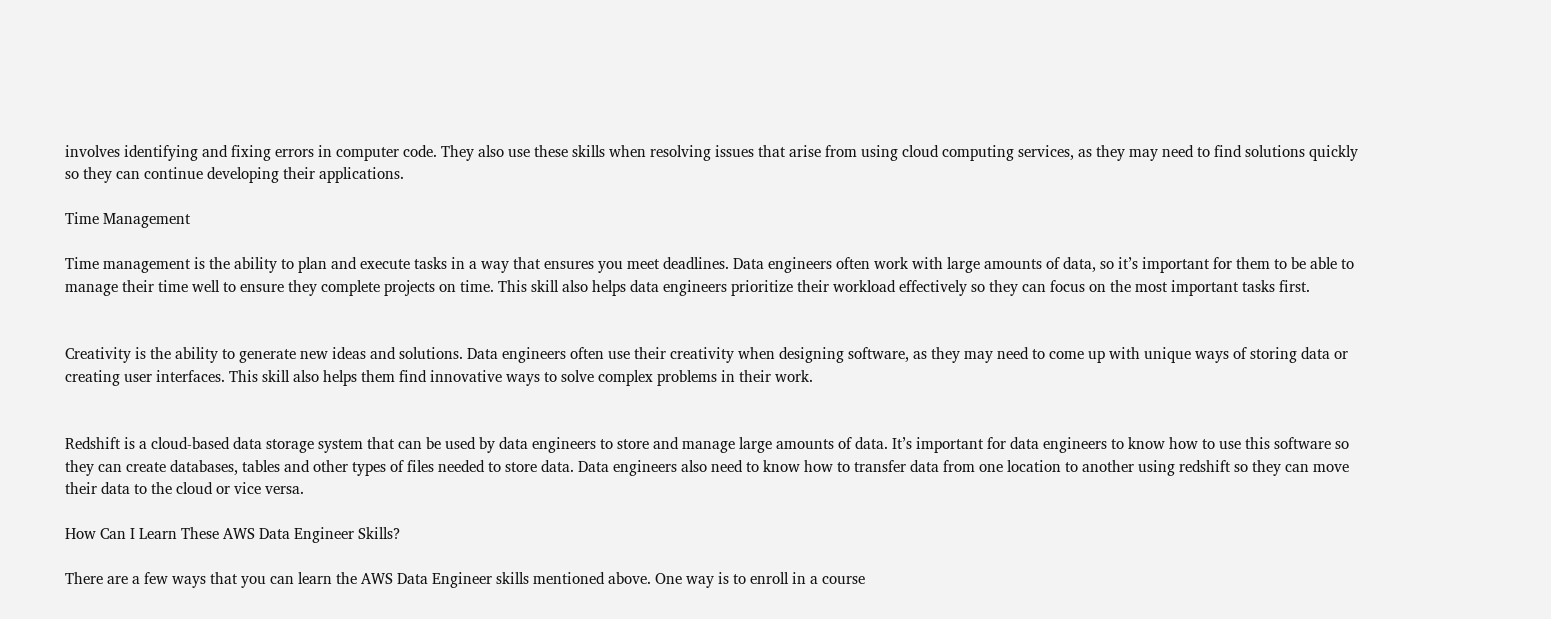involves identifying and fixing errors in computer code. They also use these skills when resolving issues that arise from using cloud computing services, as they may need to find solutions quickly so they can continue developing their applications.

Time Management

Time management is the ability to plan and execute tasks in a way that ensures you meet deadlines. Data engineers often work with large amounts of data, so it’s important for them to be able to manage their time well to ensure they complete projects on time. This skill also helps data engineers prioritize their workload effectively so they can focus on the most important tasks first.


Creativity is the ability to generate new ideas and solutions. Data engineers often use their creativity when designing software, as they may need to come up with unique ways of storing data or creating user interfaces. This skill also helps them find innovative ways to solve complex problems in their work.


Redshift is a cloud-based data storage system that can be used by data engineers to store and manage large amounts of data. It’s important for data engineers to know how to use this software so they can create databases, tables and other types of files needed to store data. Data engineers also need to know how to transfer data from one location to another using redshift so they can move their data to the cloud or vice versa.

How Can I Learn These AWS Data Engineer Skills?

There are a few ways that you can learn the AWS Data Engineer skills mentioned above. One way is to enroll in a course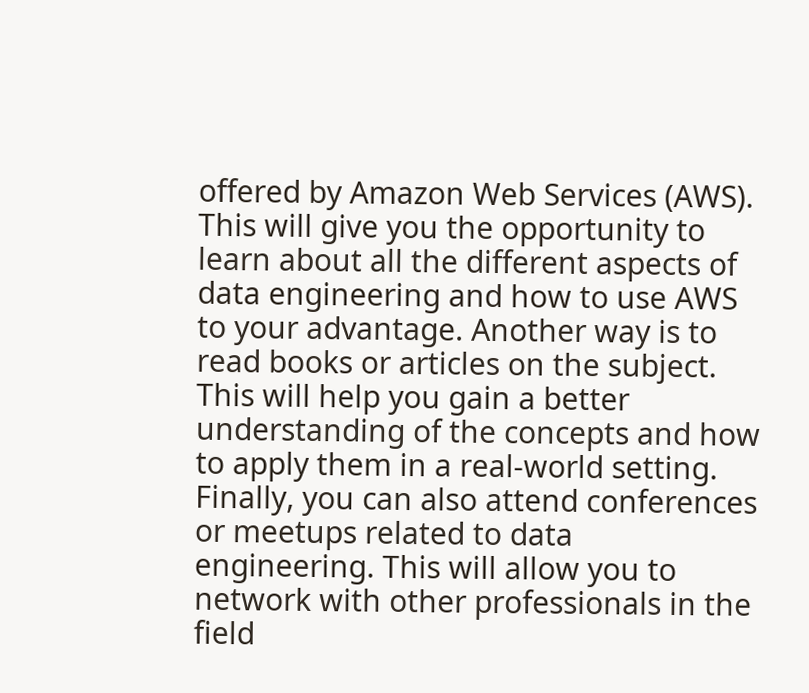offered by Amazon Web Services (AWS). This will give you the opportunity to learn about all the different aspects of data engineering and how to use AWS to your advantage. Another way is to read books or articles on the subject. This will help you gain a better understanding of the concepts and how to apply them in a real-world setting. Finally, you can also attend conferences or meetups related to data engineering. This will allow you to network with other professionals in the field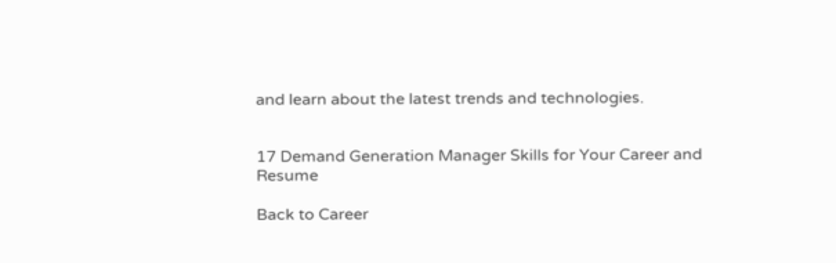and learn about the latest trends and technologies.


17 Demand Generation Manager Skills for Your Career and Resume

Back to Career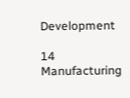Development

14 Manufacturing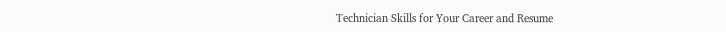Technician Skills for Your Career and Resume